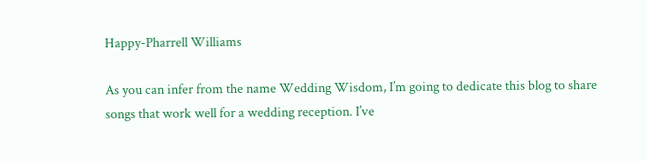Happy-Pharrell Williams

As you can infer from the name Wedding Wisdom, I’m going to dedicate this blog to share songs that work well for a wedding reception. I’ve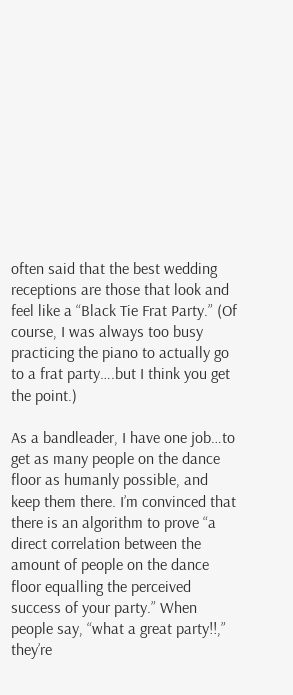often said that the best wedding receptions are those that look and feel like a “Black Tie Frat Party.” (Of course, I was always too busy practicing the piano to actually go to a frat party….but I think you get the point.)

As a bandleader, I have one job…to get as many people on the dance floor as humanly possible, and keep them there. I’m convinced that there is an algorithm to prove “a direct correlation between the amount of people on the dance floor equalling the perceived success of your party.” When people say, “what a great party!!,” they’re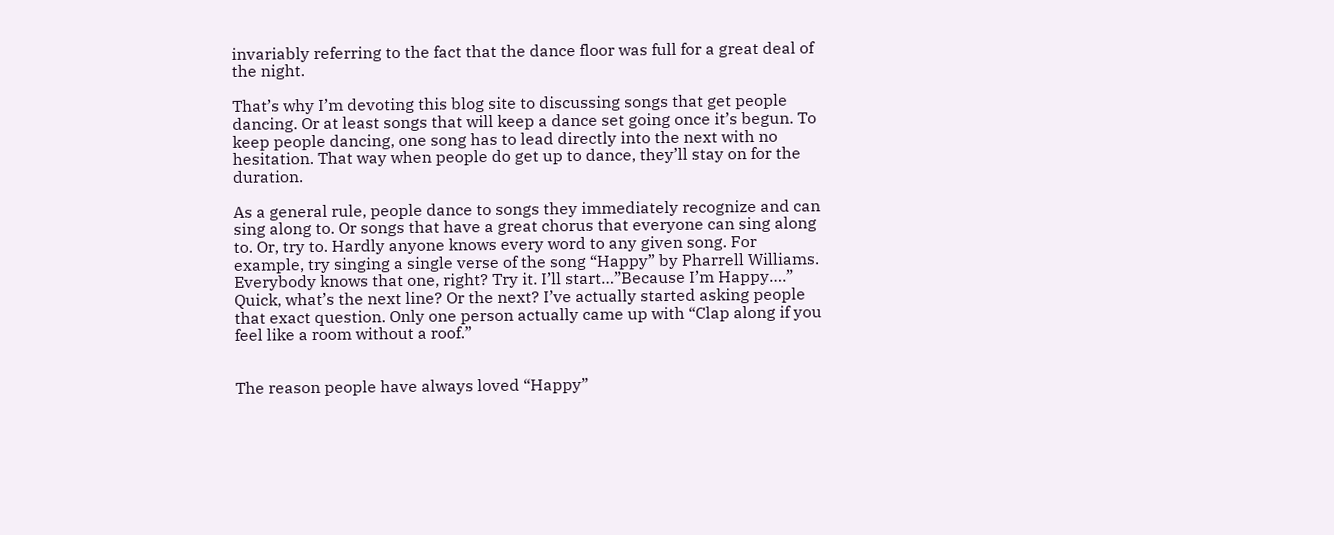invariably referring to the fact that the dance floor was full for a great deal of the night.

That’s why I’m devoting this blog site to discussing songs that get people dancing. Or at least songs that will keep a dance set going once it’s begun. To keep people dancing, one song has to lead directly into the next with no hesitation. That way when people do get up to dance, they’ll stay on for the duration.

As a general rule, people dance to songs they immediately recognize and can sing along to. Or songs that have a great chorus that everyone can sing along to. Or, try to. Hardly anyone knows every word to any given song. For example, try singing a single verse of the song “Happy” by Pharrell Williams. Everybody knows that one, right? Try it. I’ll start…”Because I’m Happy….” Quick, what’s the next line? Or the next? I’ve actually started asking people that exact question. Only one person actually came up with “Clap along if you feel like a room without a roof.”


The reason people have always loved “Happy”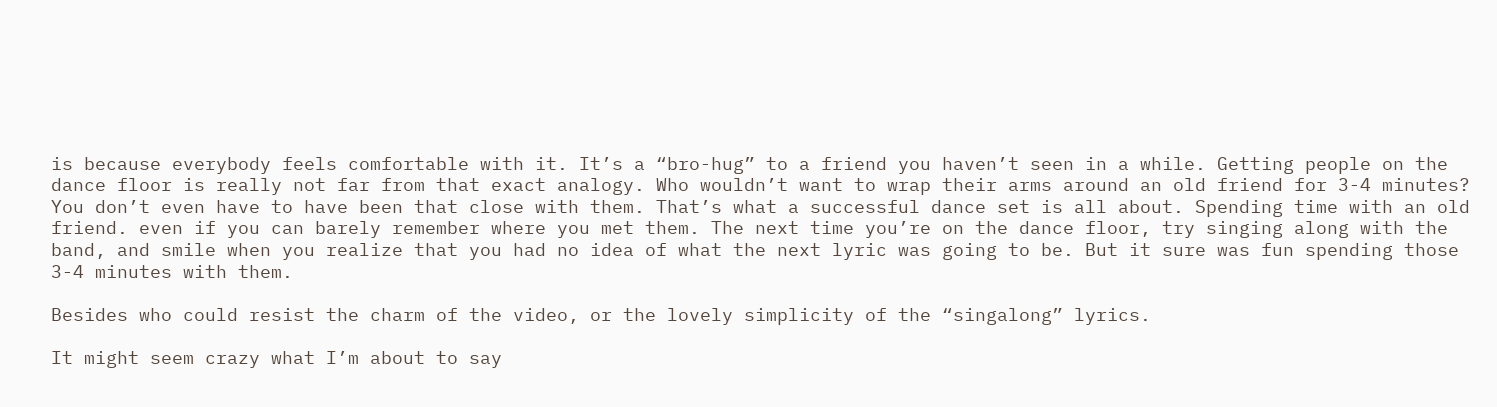is because everybody feels comfortable with it. It’s a “bro-hug” to a friend you haven’t seen in a while. Getting people on the dance floor is really not far from that exact analogy. Who wouldn’t want to wrap their arms around an old friend for 3-4 minutes? You don’t even have to have been that close with them. That’s what a successful dance set is all about. Spending time with an old friend. even if you can barely remember where you met them. The next time you’re on the dance floor, try singing along with the band, and smile when you realize that you had no idea of what the next lyric was going to be. But it sure was fun spending those 3-4 minutes with them.

Besides who could resist the charm of the video, or the lovely simplicity of the “singalong” lyrics.

It might seem crazy what I’m about to say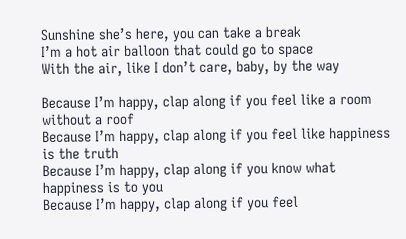Sunshine she’s here, you can take a break
I’m a hot air balloon that could go to space
With the air, like I don’t care, baby, by the way

Because I’m happy, clap along if you feel like a room without a roof
Because I’m happy, clap along if you feel like happiness is the truth
Because I’m happy, clap along if you know what happiness is to you
Because I’m happy, clap along if you feel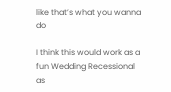like that’s what you wanna do

I think this would work as a fun Wedding Recessional as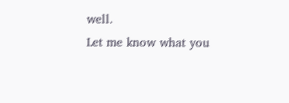well.
Let me know what you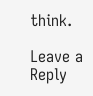think.

Leave a Reply